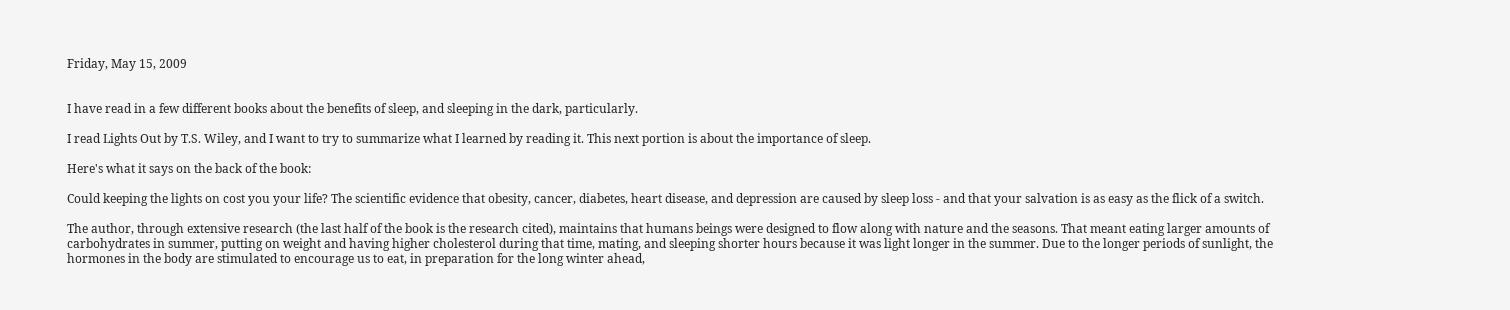Friday, May 15, 2009


I have read in a few different books about the benefits of sleep, and sleeping in the dark, particularly.

I read Lights Out by T.S. Wiley, and I want to try to summarize what I learned by reading it. This next portion is about the importance of sleep.

Here's what it says on the back of the book:

Could keeping the lights on cost you your life? The scientific evidence that obesity, cancer, diabetes, heart disease, and depression are caused by sleep loss - and that your salvation is as easy as the flick of a switch.

The author, through extensive research (the last half of the book is the research cited), maintains that humans beings were designed to flow along with nature and the seasons. That meant eating larger amounts of carbohydrates in summer, putting on weight and having higher cholesterol during that time, mating, and sleeping shorter hours because it was light longer in the summer. Due to the longer periods of sunlight, the hormones in the body are stimulated to encourage us to eat, in preparation for the long winter ahead,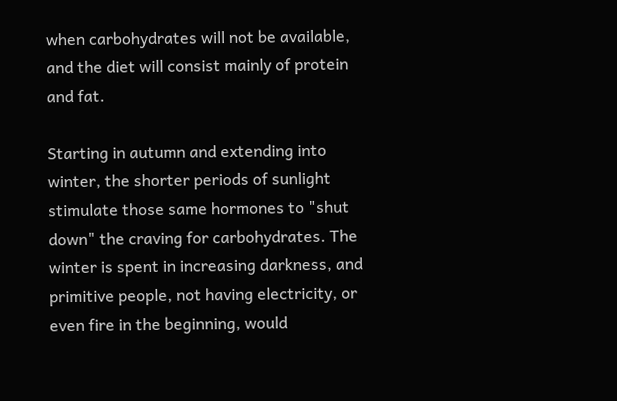when carbohydrates will not be available, and the diet will consist mainly of protein and fat.

Starting in autumn and extending into winter, the shorter periods of sunlight stimulate those same hormones to "shut down" the craving for carbohydrates. The winter is spent in increasing darkness, and primitive people, not having electricity, or even fire in the beginning, would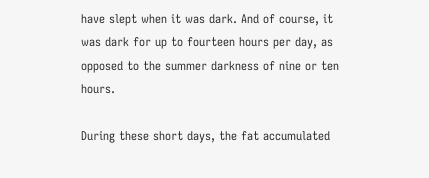have slept when it was dark. And of course, it was dark for up to fourteen hours per day, as opposed to the summer darkness of nine or ten hours.

During these short days, the fat accumulated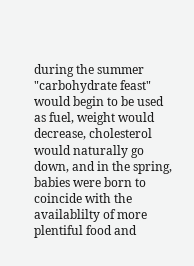during the summer "carbohydrate feast" would begin to be used as fuel, weight would decrease, cholesterol would naturally go down, and in the spring, babies were born to coincide with the availablilty of more plentiful food and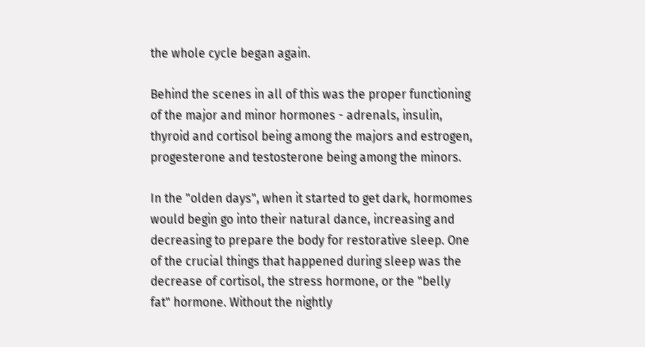the whole cycle began again.

Behind the scenes in all of this was the proper functioning of the major and minor hormones - adrenals, insulin, thyroid and cortisol being among the majors and estrogen, progesterone and testosterone being among the minors.

In the "olden days", when it started to get dark, hormomes would begin go into their natural dance, increasing and decreasing to prepare the body for restorative sleep. One of the crucial things that happened during sleep was the decrease of cortisol, the stress hormone, or the "belly fat" hormone. Without the nightly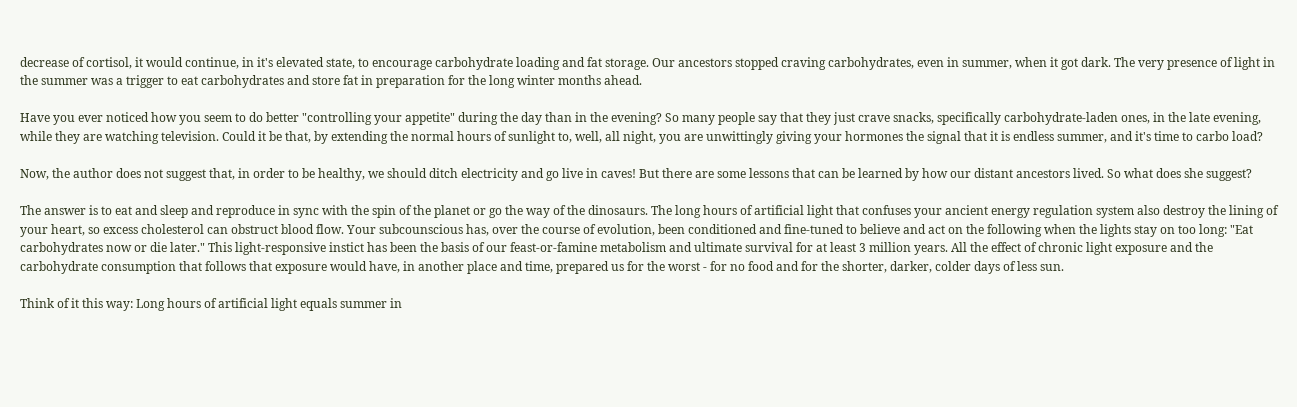decrease of cortisol, it would continue, in it's elevated state, to encourage carbohydrate loading and fat storage. Our ancestors stopped craving carbohydrates, even in summer, when it got dark. The very presence of light in the summer was a trigger to eat carbohydrates and store fat in preparation for the long winter months ahead.

Have you ever noticed how you seem to do better "controlling your appetite" during the day than in the evening? So many people say that they just crave snacks, specifically carbohydrate-laden ones, in the late evening, while they are watching television. Could it be that, by extending the normal hours of sunlight to, well, all night, you are unwittingly giving your hormones the signal that it is endless summer, and it's time to carbo load?

Now, the author does not suggest that, in order to be healthy, we should ditch electricity and go live in caves! But there are some lessons that can be learned by how our distant ancestors lived. So what does she suggest?

The answer is to eat and sleep and reproduce in sync with the spin of the planet or go the way of the dinosaurs. The long hours of artificial light that confuses your ancient energy regulation system also destroy the lining of your heart, so excess cholesterol can obstruct blood flow. Your subcounscious has, over the course of evolution, been conditioned and fine-tuned to believe and act on the following when the lights stay on too long: "Eat carbohydrates now or die later." This light-responsive instict has been the basis of our feast-or-famine metabolism and ultimate survival for at least 3 million years. All the effect of chronic light exposure and the carbohydrate consumption that follows that exposure would have, in another place and time, prepared us for the worst - for no food and for the shorter, darker, colder days of less sun.

Think of it this way: Long hours of artificial light equals summer in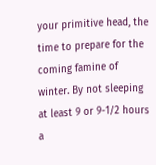your primitive head, the time to prepare for the coming famine of winter. By not sleeping at least 9 or 9-1/2 hours a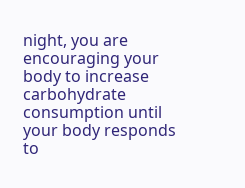night, you are encouraging your body to increase carbohydrate consumption until your body responds to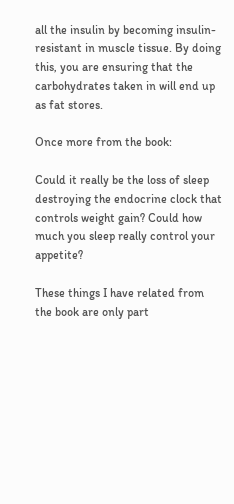all the insulin by becoming insulin-resistant in muscle tissue. By doing this, you are ensuring that the carbohydrates taken in will end up as fat stores.

Once more from the book:

Could it really be the loss of sleep destroying the endocrine clock that controls weight gain? Could how much you sleep really control your appetite?

These things I have related from the book are only part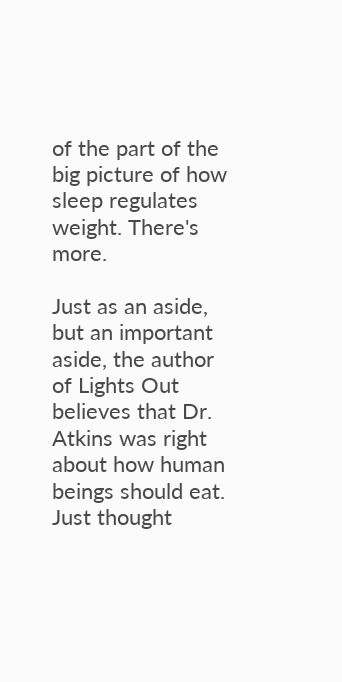of the part of the big picture of how sleep regulates weight. There's more.

Just as an aside, but an important aside, the author of Lights Out believes that Dr. Atkins was right about how human beings should eat. Just thought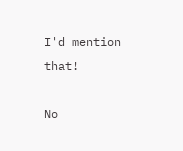I'd mention that!

No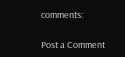comments:

Post a Comment